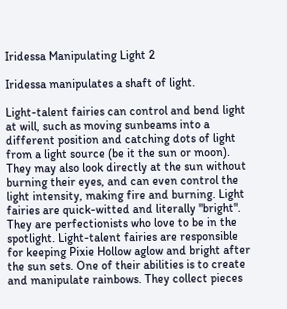Iridessa Manipulating Light 2

Iridessa manipulates a shaft of light.

Light-talent fairies can control and bend light at will, such as moving sunbeams into a different position and catching dots of light from a light source (be it the sun or moon). They may also look directly at the sun without burning their eyes, and can even control the light intensity, making fire and burning. Light fairies are quick-witted and literally "bright". They are perfectionists who love to be in the spotlight. Light-talent fairies are responsible for keeping Pixie Hollow aglow and bright after the sun sets. One of their abilities is to create and manipulate rainbows. They collect pieces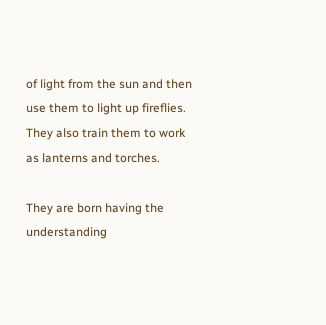of light from the sun and then use them to light up fireflies. They also train them to work as lanterns and torches.

They are born having the understanding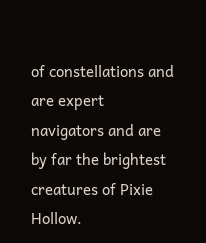of constellations and are expert navigators and are by far the brightest creatures of Pixie Hollow.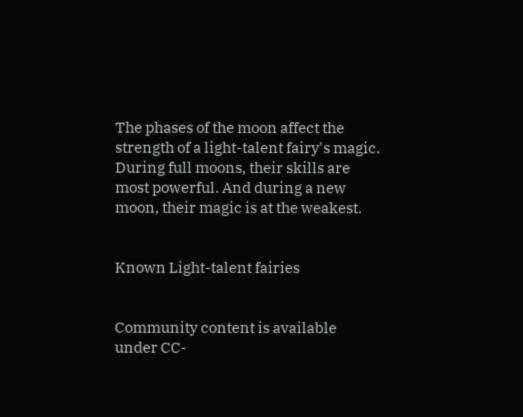The phases of the moon affect the strength of a light-talent fairy's magic. During full moons, their skills are most powerful. And during a new moon, their magic is at the weakest.


Known Light-talent fairies


Community content is available under CC-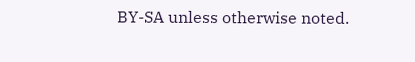BY-SA unless otherwise noted.